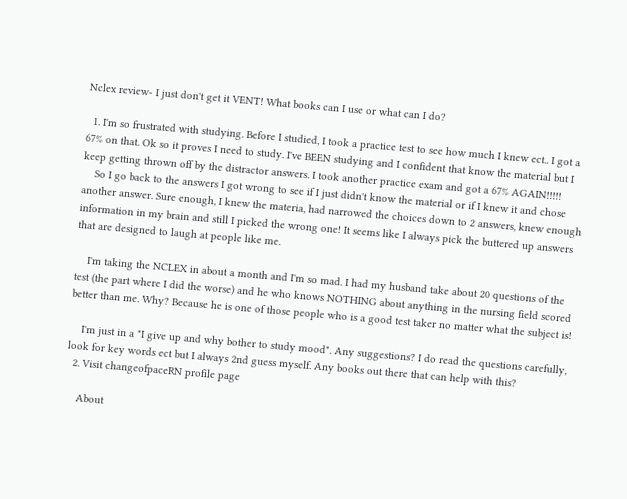Nclex review- I just don't get it VENT! What books can I use or what can I do?

  1. I'm so frustrated with studying. Before I studied, I took a practice test to see how much I knew ect.. I got a 67% on that. Ok so it proves I need to study. I've BEEN studying and I confident that know the material but I keep getting thrown off by the distractor answers. I took another practice exam and got a 67% AGAIN!!!!!
    So I go back to the answers I got wrong to see if I just didn't know the material or if I knew it and chose another answer. Sure enough, I knew the materia, had narrowed the choices down to 2 answers, knew enough information in my brain and still I picked the wrong one! It seems like I always pick the buttered up answers that are designed to laugh at people like me.

    I'm taking the NCLEX in about a month and I'm so mad. I had my husband take about 20 questions of the test (the part where I did the worse) and he who knows NOTHING about anything in the nursing field scored better than me. Why? Because he is one of those people who is a good test taker no matter what the subject is!

    I'm just in a "I give up and why bother to study mood". Any suggestions? I do read the questions carefully, look for key words ect but I always 2nd guess myself. Any books out there that can help with this?
  2. Visit changeofpaceRN profile page

    About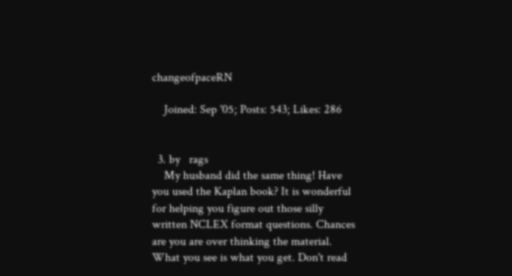changeofpaceRN

    Joined: Sep '05; Posts: 543; Likes: 286


  3. by   rags
    My husband did the same thing! Have you used the Kaplan book? It is wonderful for helping you figure out those silly written NCLEX format questions. Chances are you are over thinking the material. What you see is what you get. Don't read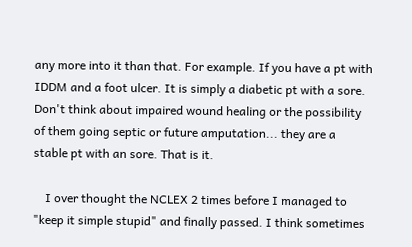any more into it than that. For example. If you have a pt with IDDM and a foot ulcer. It is simply a diabetic pt with a sore. Don't think about impaired wound healing or the possibility of them going septic or future amputation... they are a stable pt with an sore. That is it.

    I over thought the NCLEX 2 times before I managed to "keep it simple stupid" and finally passed. I think sometimes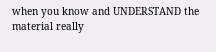when you know and UNDERSTAND the material really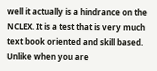well it actually is a hindrance on the NCLEX. It is a test that is very much text book oriented and skill based. Unlike when you are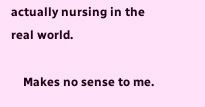actually nursing in the real world.

    Makes no sense to me.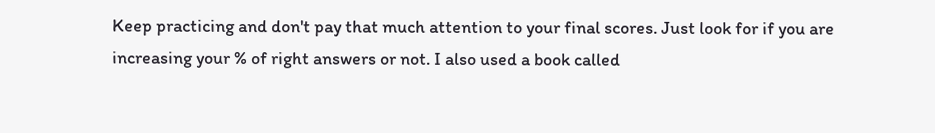Keep practicing and don't pay that much attention to your final scores. Just look for if you are increasing your % of right answers or not. I also used a book called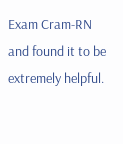Exam Cram-RN and found it to be extremely helpful.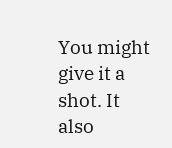You might give it a shot. It also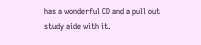has a wonderful CD and a pull out study aide with it.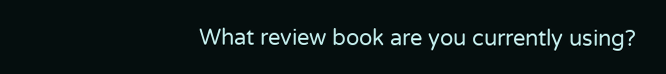What review book are you currently using?